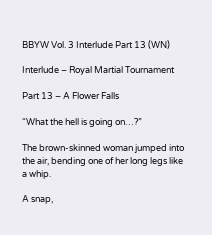BBYW Vol. 3 Interlude Part 13 (WN)

Interlude – Royal Martial Tournament

Part 13 – A Flower Falls

“What the hell is going on…?”

The brown-skinned woman jumped into the air, bending one of her long legs like a whip.

A snap,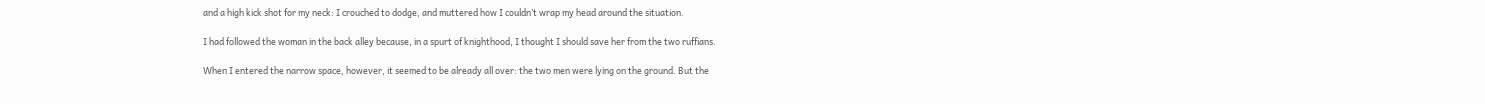and a high kick shot for my neck: I crouched to dodge, and muttered how I couldn’t wrap my head around the situation.

I had followed the woman in the back alley because, in a spurt of knighthood, I thought I should save her from the two ruffians.

When I entered the narrow space, however, it seemed to be already all over: the two men were lying on the ground. But the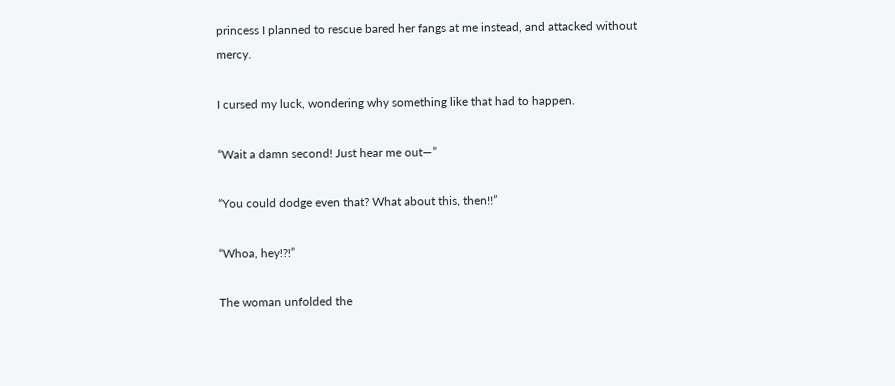princess I planned to rescue bared her fangs at me instead, and attacked without mercy.

I cursed my luck, wondering why something like that had to happen.

“Wait a damn second! Just hear me out—”

“You could dodge even that? What about this, then!!”

“Whoa, hey!?!”

The woman unfolded the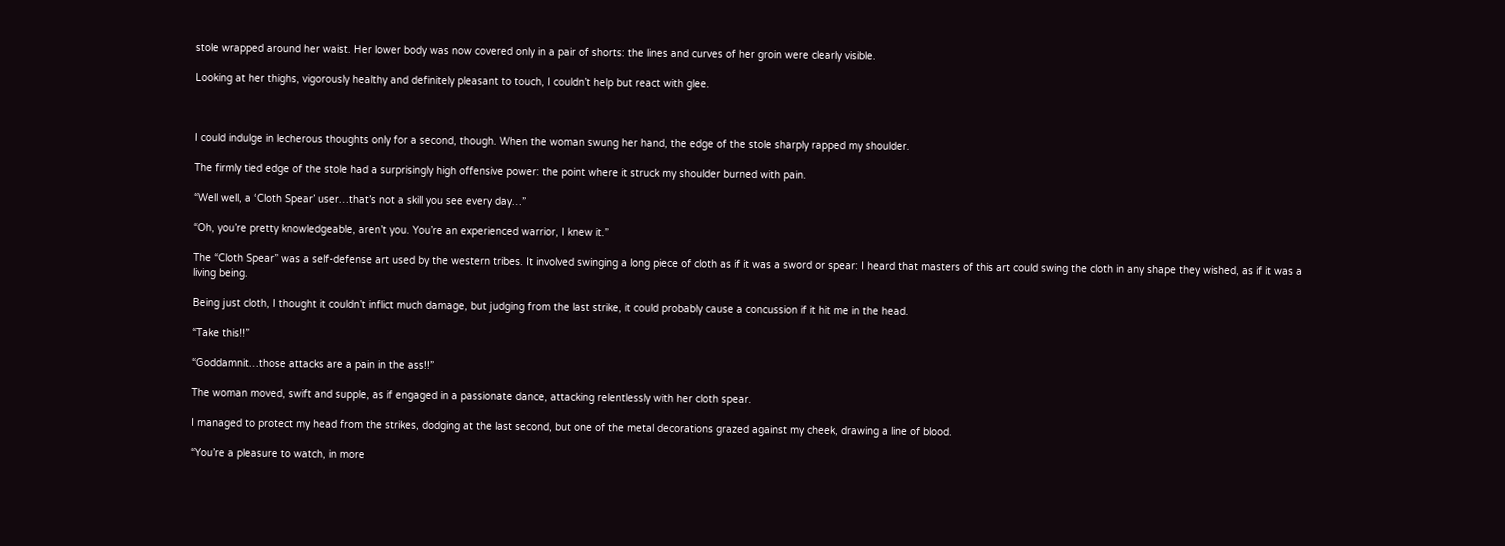stole wrapped around her waist. Her lower body was now covered only in a pair of shorts: the lines and curves of her groin were clearly visible.

Looking at her thighs, vigorously healthy and definitely pleasant to touch, I couldn’t help but react with glee.



I could indulge in lecherous thoughts only for a second, though. When the woman swung her hand, the edge of the stole sharply rapped my shoulder.

The firmly tied edge of the stole had a surprisingly high offensive power: the point where it struck my shoulder burned with pain.

“Well well, a ‘Cloth Spear’ user…that’s not a skill you see every day…”

“Oh, you’re pretty knowledgeable, aren’t you. You’re an experienced warrior, I knew it.”

The “Cloth Spear” was a self-defense art used by the western tribes. It involved swinging a long piece of cloth as if it was a sword or spear: I heard that masters of this art could swing the cloth in any shape they wished, as if it was a living being.

Being just cloth, I thought it couldn’t inflict much damage, but judging from the last strike, it could probably cause a concussion if it hit me in the head.

“Take this!!”

“Goddamnit…those attacks are a pain in the ass!!”

The woman moved, swift and supple, as if engaged in a passionate dance, attacking relentlessly with her cloth spear.

I managed to protect my head from the strikes, dodging at the last second, but one of the metal decorations grazed against my cheek, drawing a line of blood.

“You’re a pleasure to watch, in more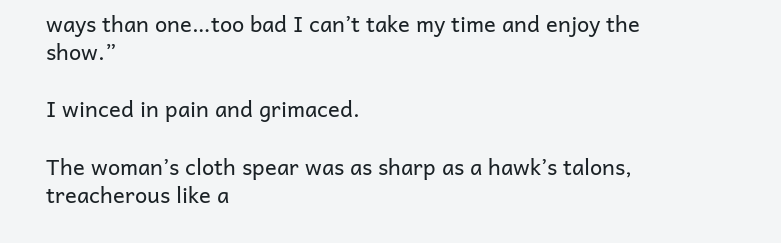ways than one…too bad I can’t take my time and enjoy the show.”

I winced in pain and grimaced.

The woman’s cloth spear was as sharp as a hawk’s talons, treacherous like a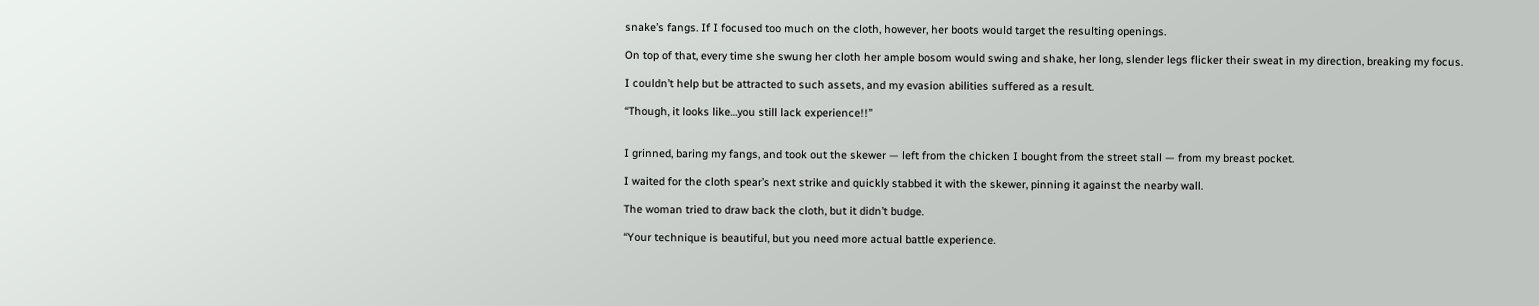snake’s fangs. If I focused too much on the cloth, however, her boots would target the resulting openings.

On top of that, every time she swung her cloth her ample bosom would swing and shake, her long, slender legs flicker their sweat in my direction, breaking my focus.

I couldn’t help but be attracted to such assets, and my evasion abilities suffered as a result.

“Though, it looks like…you still lack experience!!”


I grinned, baring my fangs, and took out the skewer — left from the chicken I bought from the street stall — from my breast pocket.

I waited for the cloth spear’s next strike and quickly stabbed it with the skewer, pinning it against the nearby wall.

The woman tried to draw back the cloth, but it didn’t budge.

“Your technique is beautiful, but you need more actual battle experience.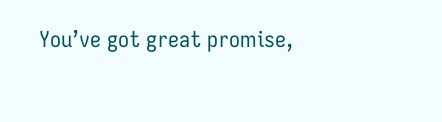You’ve got great promise,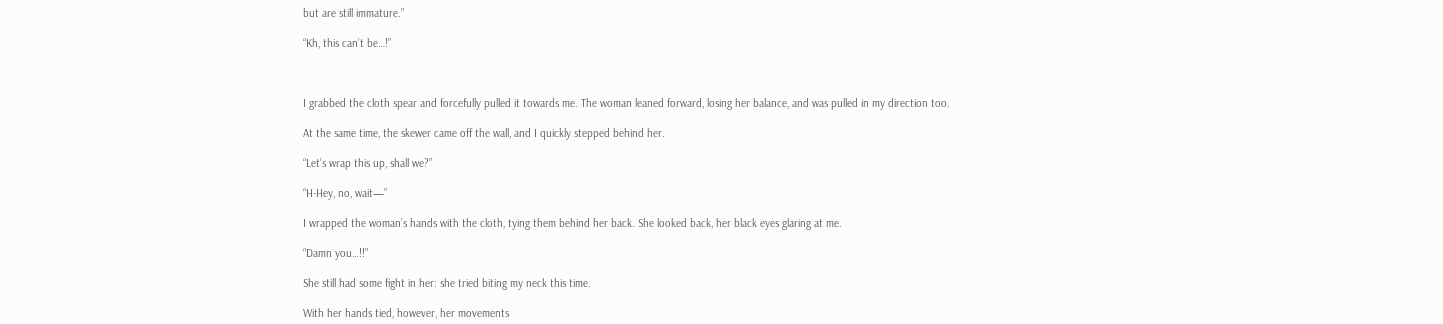but are still immature.”

“Kh, this can’t be…!”



I grabbed the cloth spear and forcefully pulled it towards me. The woman leaned forward, losing her balance, and was pulled in my direction too.

At the same time, the skewer came off the wall, and I quickly stepped behind her.

“Let’s wrap this up, shall we?”

“H-Hey, no, wait—”

I wrapped the woman’s hands with the cloth, tying them behind her back. She looked back, her black eyes glaring at me.

“Damn you…!!”

She still had some fight in her: she tried biting my neck this time.

With her hands tied, however, her movements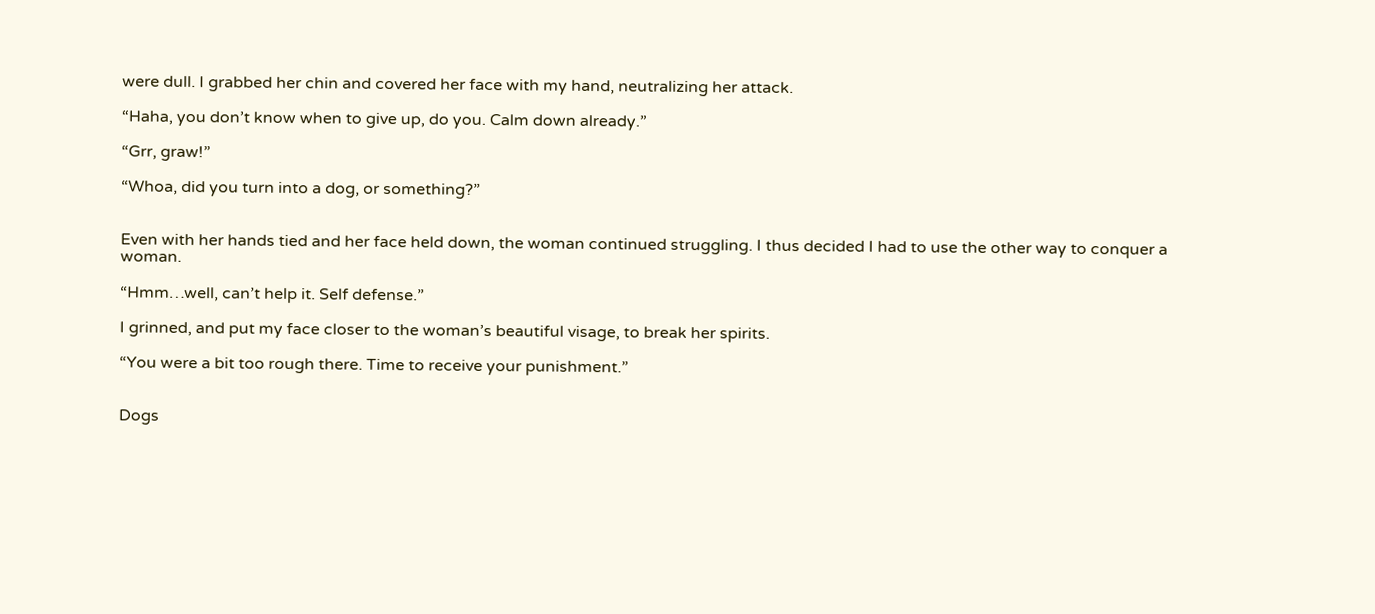were dull. I grabbed her chin and covered her face with my hand, neutralizing her attack.

“Haha, you don’t know when to give up, do you. Calm down already.”

“Grr, graw!”

“Whoa, did you turn into a dog, or something?”


Even with her hands tied and her face held down, the woman continued struggling. I thus decided I had to use the other way to conquer a woman.

“Hmm…well, can’t help it. Self defense.”

I grinned, and put my face closer to the woman’s beautiful visage, to break her spirits.

“You were a bit too rough there. Time to receive your punishment.”


Dogs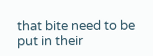that bite need to be put in their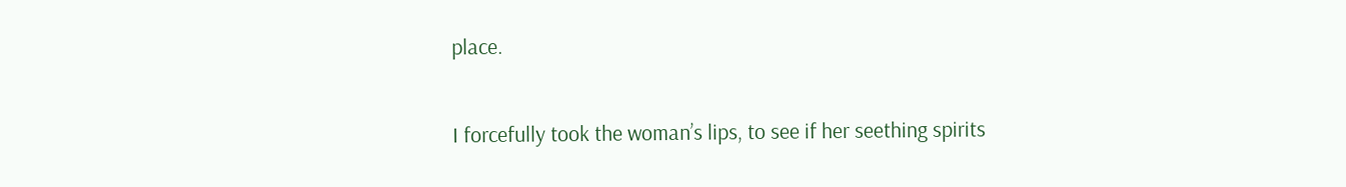place.

I forcefully took the woman’s lips, to see if her seething spirits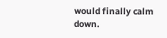would finally calm down.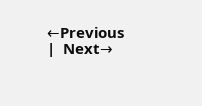←Previous  |  Next→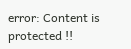error: Content is protected !!